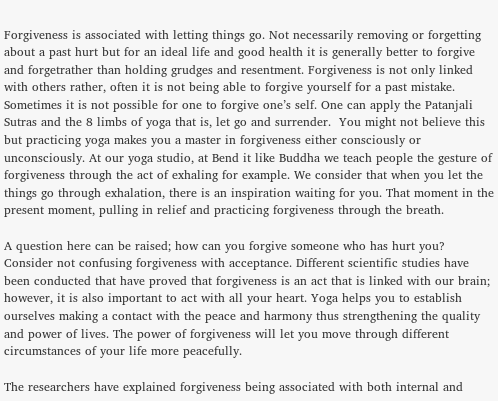Forgiveness is associated with letting things go. Not necessarily removing or forgetting about a past hurt but for an ideal life and good health it is generally better to forgive and forgetrather than holding grudges and resentment. Forgiveness is not only linked with others rather, often it is not being able to forgive yourself for a past mistake. Sometimes it is not possible for one to forgive one’s self. One can apply the Patanjali Sutras and the 8 limbs of yoga that is, let go and surrender.  You might not believe this but practicing yoga makes you a master in forgiveness either consciously or unconsciously. At our yoga studio, at Bend it like Buddha we teach people the gesture of forgiveness through the act of exhaling for example. We consider that when you let the things go through exhalation, there is an inspiration waiting for you. That moment in the present moment, pulling in relief and practicing forgiveness through the breath.

A question here can be raised; how can you forgive someone who has hurt you? Consider not confusing forgiveness with acceptance. Different scientific studies have been conducted that have proved that forgiveness is an act that is linked with our brain; however, it is also important to act with all your heart. Yoga helps you to establish ourselves making a contact with the peace and harmony thus strengthening the quality and power of lives. The power of forgiveness will let you move through different circumstances of your life more peacefully.

The researchers have explained forgiveness being associated with both internal and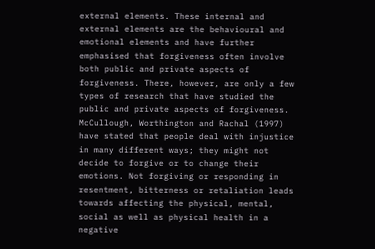external elements. These internal and external elements are the behavioural and emotional elements and have further emphasised that forgiveness often involve both public and private aspects of forgiveness. There, however, are only a few types of research that have studied the public and private aspects of forgiveness. McCullough, Worthington and Rachal (1997) have stated that people deal with injustice in many different ways; they might not decide to forgive or to change their emotions. Not forgiving or responding in resentment, bitterness or retaliation leads towards affecting the physical, mental, social as well as physical health in a negative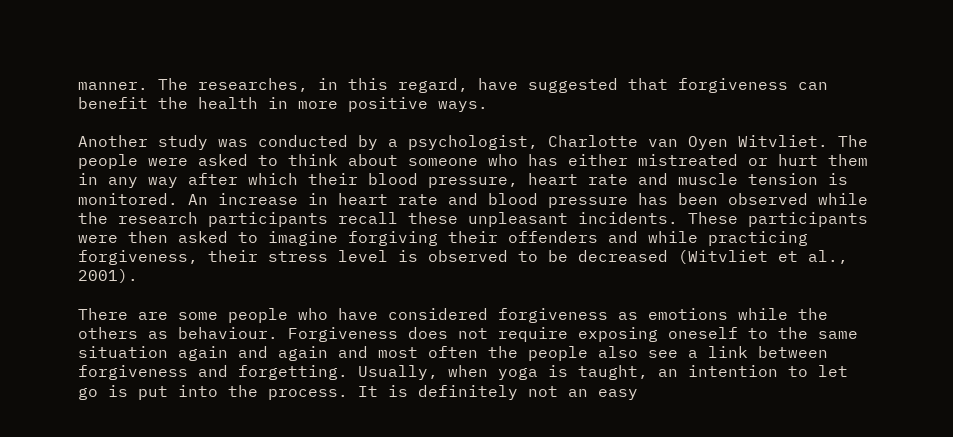manner. The researches, in this regard, have suggested that forgiveness can benefit the health in more positive ways.

Another study was conducted by a psychologist, Charlotte van Oyen Witvliet. The people were asked to think about someone who has either mistreated or hurt them in any way after which their blood pressure, heart rate and muscle tension is monitored. An increase in heart rate and blood pressure has been observed while the research participants recall these unpleasant incidents. These participants were then asked to imagine forgiving their offenders and while practicing forgiveness, their stress level is observed to be decreased (Witvliet et al., 2001).

There are some people who have considered forgiveness as emotions while the others as behaviour. Forgiveness does not require exposing oneself to the same situation again and again and most often the people also see a link between forgiveness and forgetting. Usually, when yoga is taught, an intention to let go is put into the process. It is definitely not an easy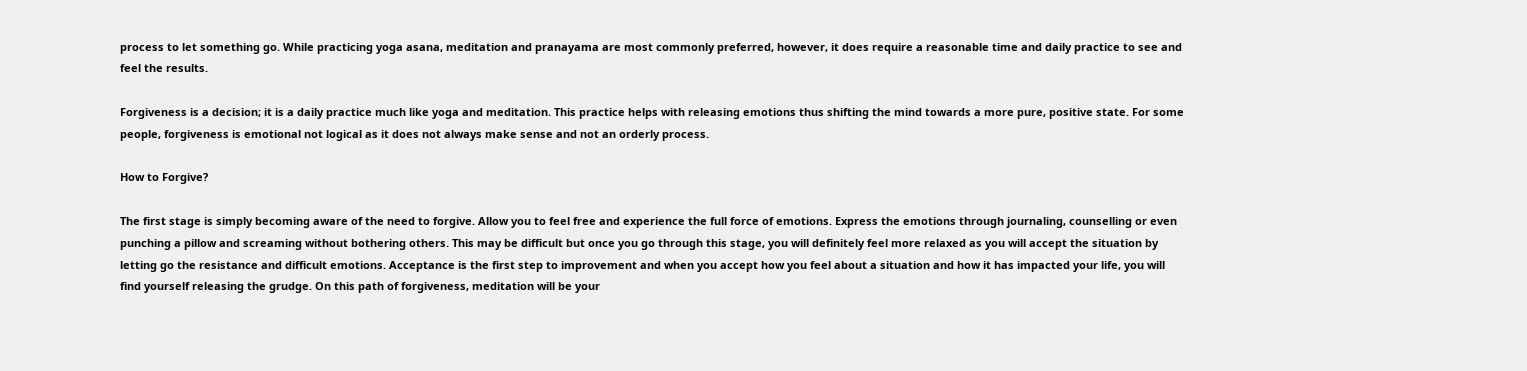process to let something go. While practicing yoga asana, meditation and pranayama are most commonly preferred, however, it does require a reasonable time and daily practice to see and feel the results.

Forgiveness is a decision; it is a daily practice much like yoga and meditation. This practice helps with releasing emotions thus shifting the mind towards a more pure, positive state. For some people, forgiveness is emotional not logical as it does not always make sense and not an orderly process.

How to Forgive?

The first stage is simply becoming aware of the need to forgive. Allow you to feel free and experience the full force of emotions. Express the emotions through journaling, counselling or even punching a pillow and screaming without bothering others. This may be difficult but once you go through this stage, you will definitely feel more relaxed as you will accept the situation by letting go the resistance and difficult emotions. Acceptance is the first step to improvement and when you accept how you feel about a situation and how it has impacted your life, you will find yourself releasing the grudge. On this path of forgiveness, meditation will be your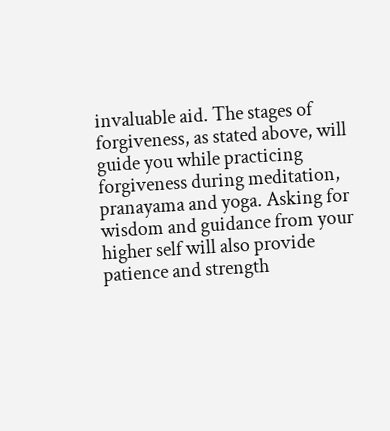invaluable aid. The stages of forgiveness, as stated above, will guide you while practicing forgiveness during meditation, pranayama and yoga. Asking for wisdom and guidance from your higher self will also provide patience and strength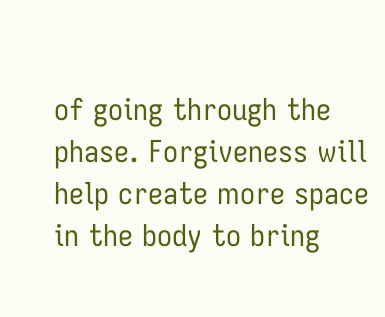of going through the phase. Forgiveness will help create more space in the body to bring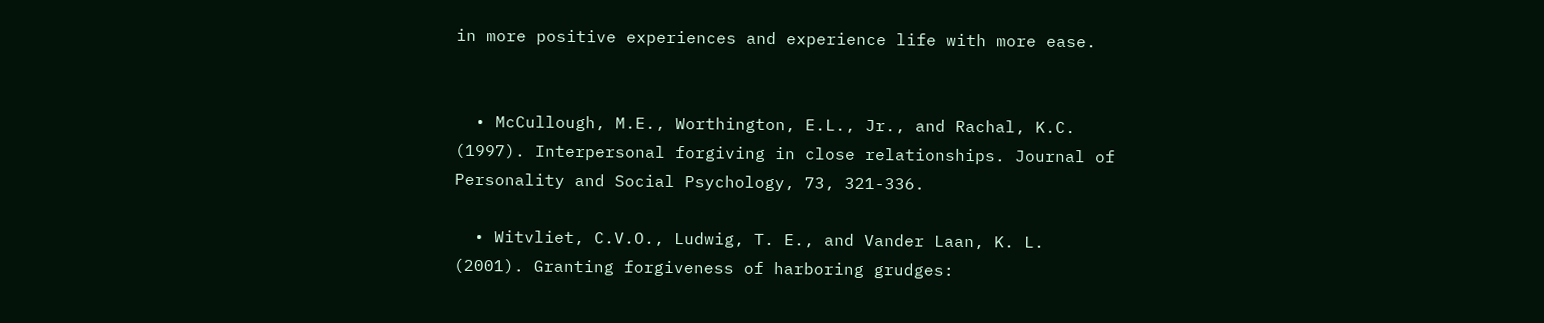in more positive experiences and experience life with more ease.


  • McCullough, M.E., Worthington, E.L., Jr., and Rachal, K.C. (1997). Interpersonal forgiving in close relationships. Journal of Personality and Social Psychology, 73, 321-336.

  • Witvliet, C.V.O., Ludwig, T. E., and Vander Laan, K. L. (2001). Granting forgiveness of harboring grudges: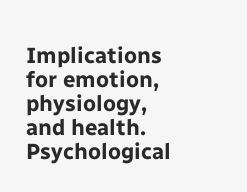Implications for emotion, physiology, and health. Psychological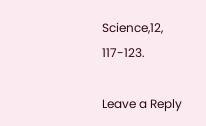Science,12, 117-123.

Leave a Reply